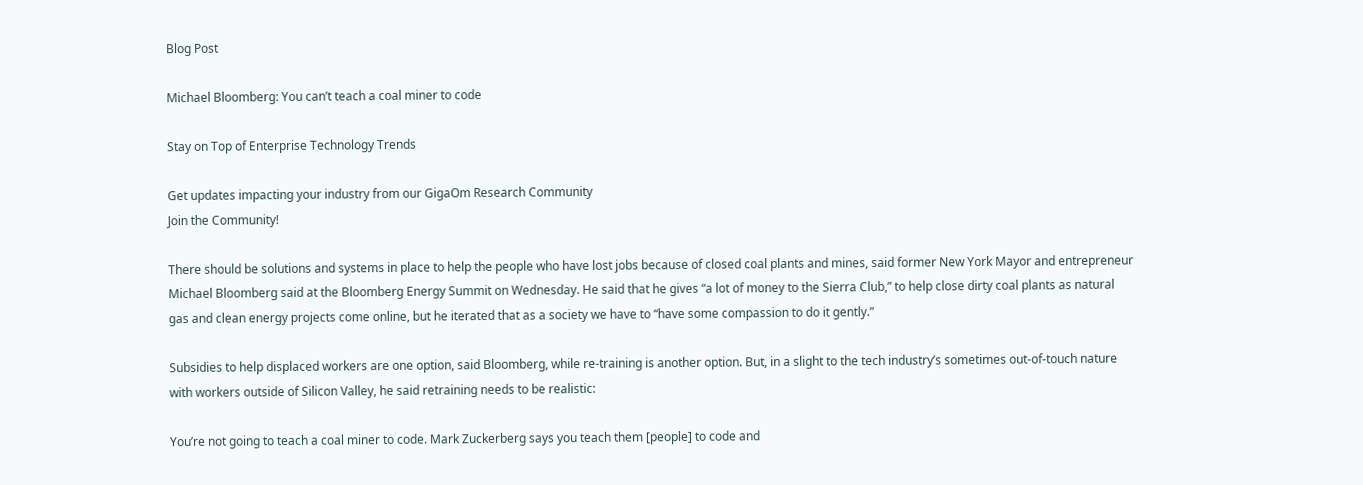Blog Post

Michael Bloomberg: You can’t teach a coal miner to code

Stay on Top of Enterprise Technology Trends

Get updates impacting your industry from our GigaOm Research Community
Join the Community!

There should be solutions and systems in place to help the people who have lost jobs because of closed coal plants and mines, said former New York Mayor and entrepreneur Michael Bloomberg said at the Bloomberg Energy Summit on Wednesday. He said that he gives “a lot of money to the Sierra Club,” to help close dirty coal plants as natural gas and clean energy projects come online, but he iterated that as a society we have to “have some compassion to do it gently.”

Subsidies to help displaced workers are one option, said Bloomberg, while re-training is another option. But, in a slight to the tech industry’s sometimes out-of-touch nature with workers outside of Silicon Valley, he said retraining needs to be realistic:

You’re not going to teach a coal miner to code. Mark Zuckerberg says you teach them [people] to code and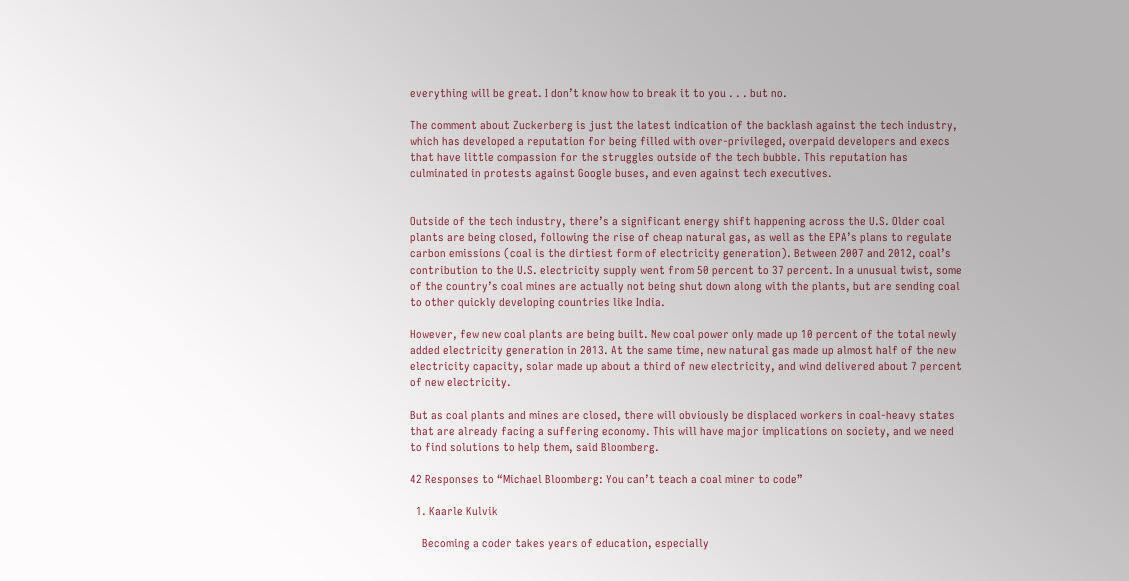everything will be great. I don’t know how to break it to you . . . but no.

The comment about Zuckerberg is just the latest indication of the backlash against the tech industry, which has developed a reputation for being filled with over-privileged, overpaid developers and execs that have little compassion for the struggles outside of the tech bubble. This reputation has culminated in protests against Google buses, and even against tech executives.


Outside of the tech industry, there’s a significant energy shift happening across the U.S. Older coal plants are being closed, following the rise of cheap natural gas, as well as the EPA’s plans to regulate carbon emissions (coal is the dirtiest form of electricity generation). Between 2007 and 2012, coal’s contribution to the U.S. electricity supply went from 50 percent to 37 percent. In a unusual twist, some of the country’s coal mines are actually not being shut down along with the plants, but are sending coal to other quickly developing countries like India.

However, few new coal plants are being built. New coal power only made up 10 percent of the total newly added electricity generation in 2013. At the same time, new natural gas made up almost half of the new electricity capacity, solar made up about a third of new electricity, and wind delivered about 7 percent of new electricity.

But as coal plants and mines are closed, there will obviously be displaced workers in coal-heavy states that are already facing a suffering economy. This will have major implications on society, and we need to find solutions to help them, said Bloomberg.

42 Responses to “Michael Bloomberg: You can’t teach a coal miner to code”

  1. Kaarle Kulvik

    Becoming a coder takes years of education, especially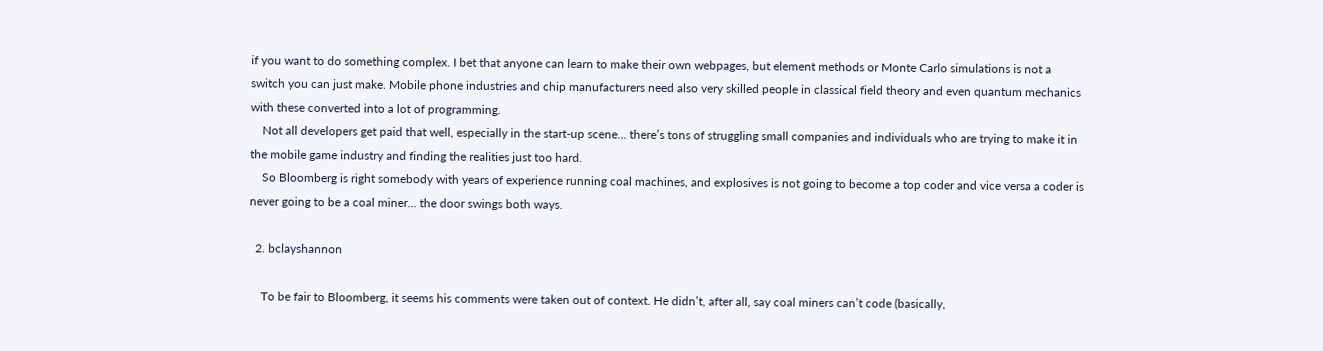if you want to do something complex. I bet that anyone can learn to make their own webpages, but element methods or Monte Carlo simulations is not a switch you can just make. Mobile phone industries and chip manufacturers need also very skilled people in classical field theory and even quantum mechanics with these converted into a lot of programming.
    Not all developers get paid that well, especially in the start-up scene… there’s tons of struggling small companies and individuals who are trying to make it in the mobile game industry and finding the realities just too hard.
    So Bloomberg is right somebody with years of experience running coal machines, and explosives is not going to become a top coder and vice versa a coder is never going to be a coal miner… the door swings both ways.

  2. bclayshannon

    To be fair to Bloomberg, it seems his comments were taken out of context. He didn’t, after all, say coal miners can’t code (basically,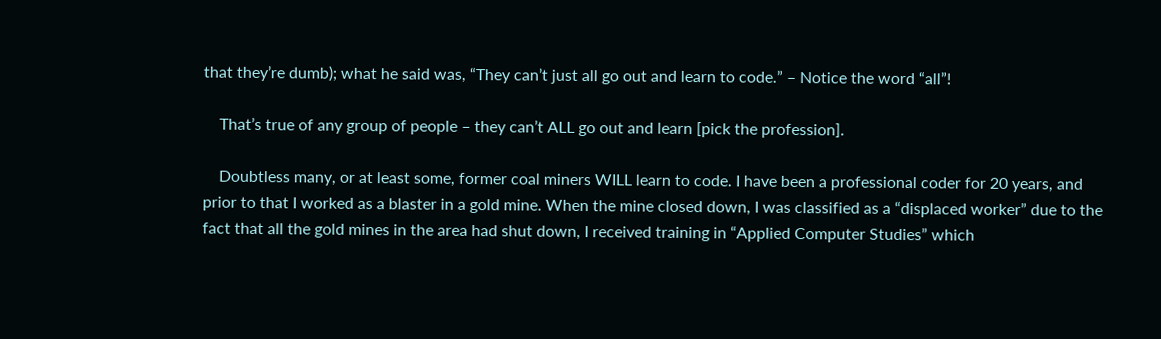that they’re dumb); what he said was, “They can’t just all go out and learn to code.” – Notice the word “all”!

    That’s true of any group of people – they can’t ALL go out and learn [pick the profession].

    Doubtless many, or at least some, former coal miners WILL learn to code. I have been a professional coder for 20 years, and prior to that I worked as a blaster in a gold mine. When the mine closed down, I was classified as a “displaced worker” due to the fact that all the gold mines in the area had shut down, I received training in “Applied Computer Studies” which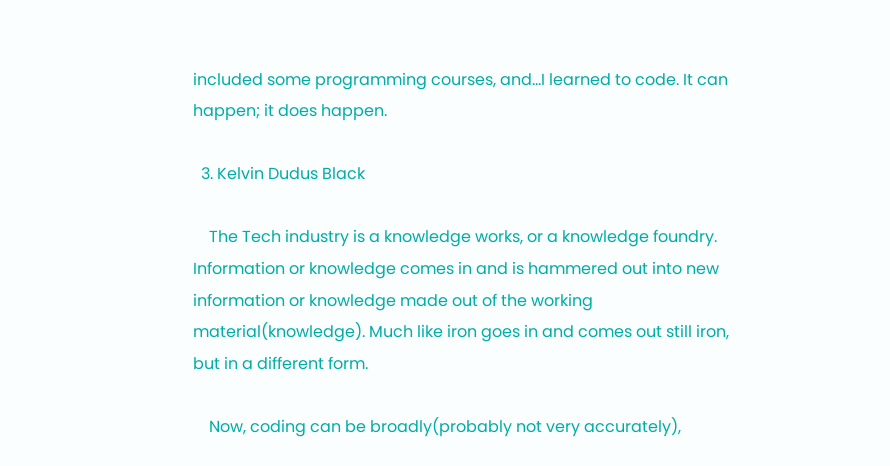included some programming courses, and…I learned to code. It can happen; it does happen.

  3. Kelvin Dudus Black

    The Tech industry is a knowledge works, or a knowledge foundry. Information or knowledge comes in and is hammered out into new information or knowledge made out of the working material(knowledge). Much like iron goes in and comes out still iron, but in a different form.

    Now, coding can be broadly(probably not very accurately),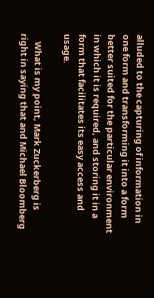alluded to the capturing of information in one form and transforming it into a form better suited for the particular environment in which it is required, and storing it in a form that facilitates its easy access and usage.

    What is my point, Mark Zuckerberg is right in saying that and Michael Bloomberg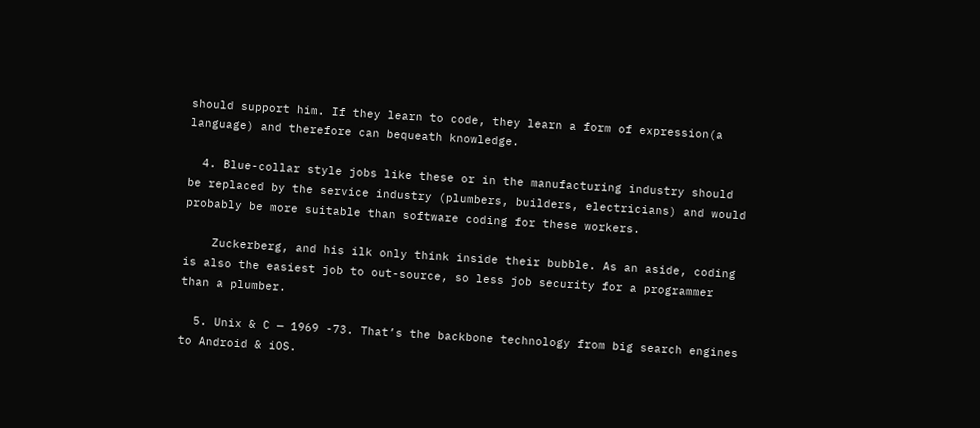should support him. If they learn to code, they learn a form of expression(a language) and therefore can bequeath knowledge.

  4. Blue-collar style jobs like these or in the manufacturing industry should be replaced by the service industry (plumbers, builders, electricians) and would probably be more suitable than software coding for these workers.

    Zuckerberg, and his ilk only think inside their bubble. As an aside, coding is also the easiest job to out-source, so less job security for a programmer than a plumber.

  5. Unix & C — 1969 -73. That’s the backbone technology from big search engines to Android & iOS.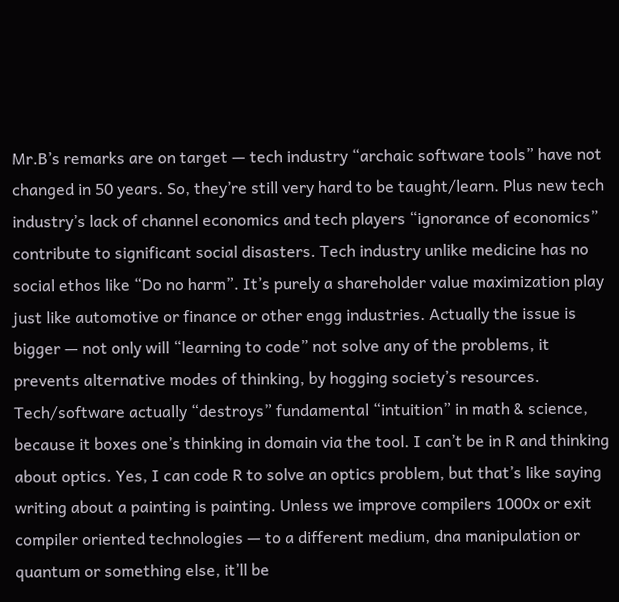Mr.B’s remarks are on target — tech industry “archaic software tools” have not changed in 50 years. So, they’re still very hard to be taught/learn. Plus new tech industry’s lack of channel economics and tech players “ignorance of economics” contribute to significant social disasters. Tech industry unlike medicine has no social ethos like “Do no harm”. It’s purely a shareholder value maximization play just like automotive or finance or other engg industries. Actually the issue is bigger — not only will “learning to code” not solve any of the problems, it prevents alternative modes of thinking, by hogging society’s resources. Tech/software actually “destroys” fundamental “intuition” in math & science, because it boxes one’s thinking in domain via the tool. I can’t be in R and thinking about optics. Yes, I can code R to solve an optics problem, but that’s like saying writing about a painting is painting. Unless we improve compilers 1000x or exit compiler oriented technologies — to a different medium, dna manipulation or quantum or something else, it’ll be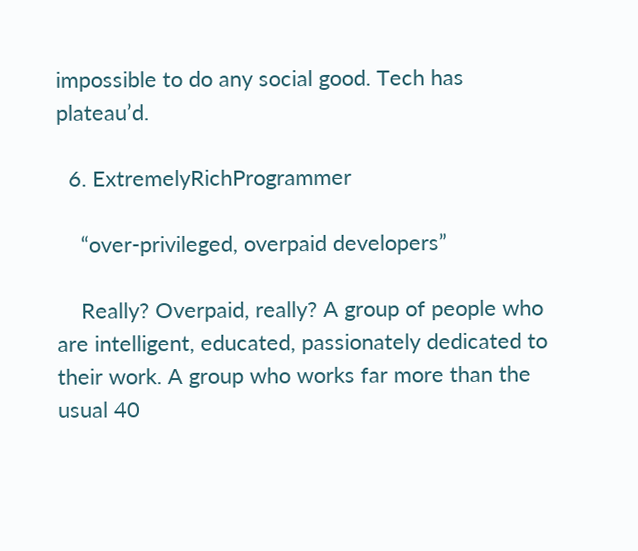impossible to do any social good. Tech has plateau’d.

  6. ExtremelyRichProgrammer

    “over-privileged, overpaid developers”

    Really? Overpaid, really? A group of people who are intelligent, educated, passionately dedicated to their work. A group who works far more than the usual 40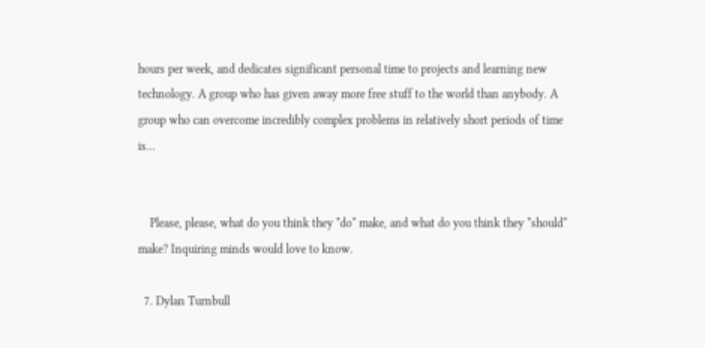hours per week, and dedicates significant personal time to projects and learning new technology. A group who has given away more free stuff to the world than anybody. A group who can overcome incredibly complex problems in relatively short periods of time is…


    Please, please, what do you think they *do* make, and what do you think they *should* make? Inquiring minds would love to know.

  7. Dylan Turnbull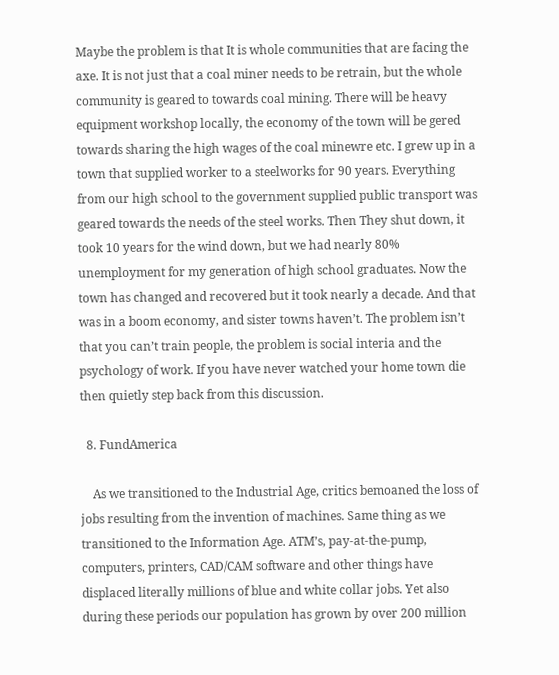Maybe the problem is that It is whole communities that are facing the axe. It is not just that a coal miner needs to be retrain, but the whole community is geared to towards coal mining. There will be heavy equipment workshop locally, the economy of the town will be gered towards sharing the high wages of the coal minewre etc. I grew up in a town that supplied worker to a steelworks for 90 years. Everything from our high school to the government supplied public transport was geared towards the needs of the steel works. Then They shut down, it took 10 years for the wind down, but we had nearly 80% unemployment for my generation of high school graduates. Now the town has changed and recovered but it took nearly a decade. And that was in a boom economy, and sister towns haven’t. The problem isn’t that you can’t train people, the problem is social interia and the psychology of work. If you have never watched your home town die then quietly step back from this discussion.

  8. FundAmerica

    As we transitioned to the Industrial Age, critics bemoaned the loss of jobs resulting from the invention of machines. Same thing as we transitioned to the Information Age. ATM’s, pay-at-the-pump, computers, printers, CAD/CAM software and other things have displaced literally millions of blue and white collar jobs. Yet also during these periods our population has grown by over 200 million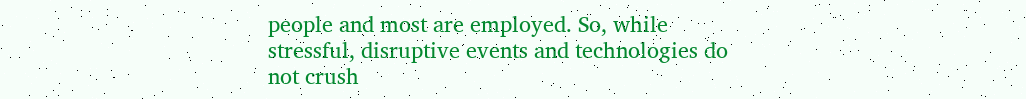people and most are employed. So, while stressful, disruptive events and technologies do not crush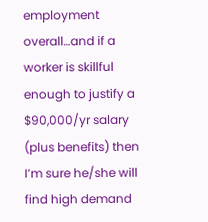employment overall…and if a worker is skillful enough to justify a $90,000/yr salary (plus benefits) then I’m sure he/she will find high demand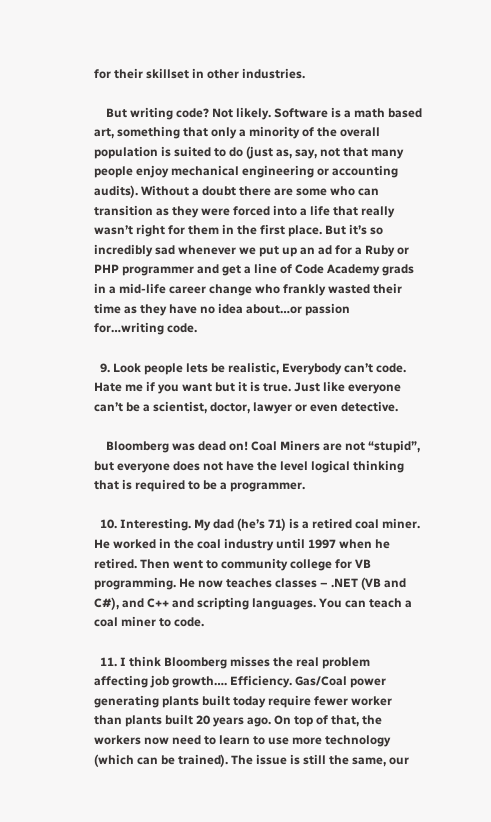for their skillset in other industries.

    But writing code? Not likely. Software is a math based art, something that only a minority of the overall population is suited to do (just as, say, not that many people enjoy mechanical engineering or accounting audits). Without a doubt there are some who can transition as they were forced into a life that really wasn’t right for them in the first place. But it’s so incredibly sad whenever we put up an ad for a Ruby or PHP programmer and get a line of Code Academy grads in a mid-life career change who frankly wasted their time as they have no idea about…or passion for…writing code.

  9. Look people lets be realistic, Everybody can’t code. Hate me if you want but it is true. Just like everyone can’t be a scientist, doctor, lawyer or even detective.

    Bloomberg was dead on! Coal Miners are not “stupid”, but everyone does not have the level logical thinking that is required to be a programmer.

  10. Interesting. My dad (he’s 71) is a retired coal miner. He worked in the coal industry until 1997 when he retired. Then went to community college for VB programming. He now teaches classes – .NET (VB and C#), and C++ and scripting languages. You can teach a coal miner to code.

  11. I think Bloomberg misses the real problem affecting job growth…. Efficiency. Gas/Coal power generating plants built today require fewer worker than plants built 20 years ago. On top of that, the workers now need to learn to use more technology (which can be trained). The issue is still the same, our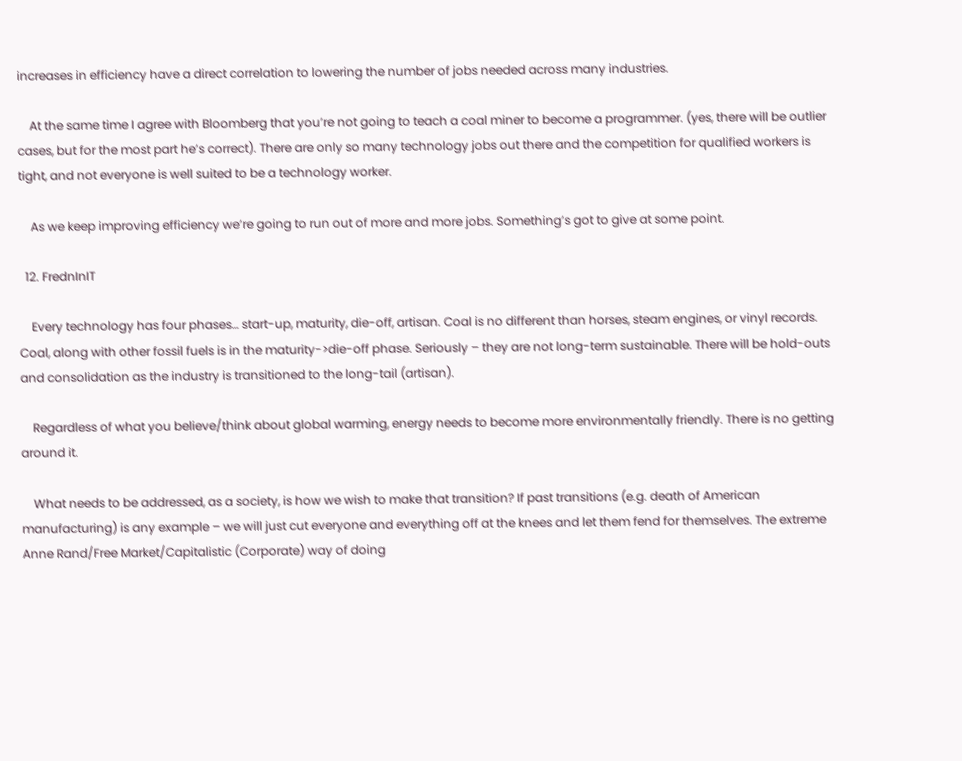increases in efficiency have a direct correlation to lowering the number of jobs needed across many industries.

    At the same time I agree with Bloomberg that you’re not going to teach a coal miner to become a programmer. (yes, there will be outlier cases, but for the most part he’s correct). There are only so many technology jobs out there and the competition for qualified workers is tight, and not everyone is well suited to be a technology worker.

    As we keep improving efficiency we’re going to run out of more and more jobs. Something’s got to give at some point.

  12. FrednInIT

    Every technology has four phases… start-up, maturity, die-off, artisan. Coal is no different than horses, steam engines, or vinyl records. Coal, along with other fossil fuels is in the maturity->die-off phase. Seriously – they are not long-term sustainable. There will be hold-outs and consolidation as the industry is transitioned to the long-tail (artisan).

    Regardless of what you believe/think about global warming, energy needs to become more environmentally friendly. There is no getting around it.

    What needs to be addressed, as a society, is how we wish to make that transition? If past transitions (e.g. death of American manufacturing) is any example – we will just cut everyone and everything off at the knees and let them fend for themselves. The extreme Anne Rand/Free Market/Capitalistic (Corporate) way of doing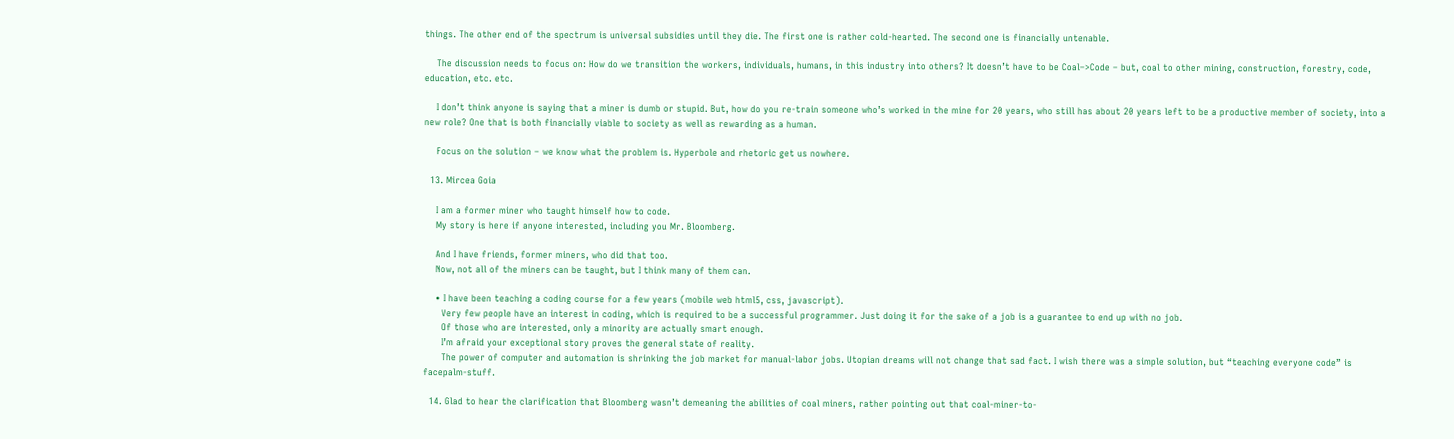things. The other end of the spectrum is universal subsidies until they die. The first one is rather cold-hearted. The second one is financially untenable.

    The discussion needs to focus on: How do we transition the workers, individuals, humans, in this industry into others? It doesn’t have to be Coal–>Code – but, coal to other mining, construction, forestry, code, education, etc. etc.

    I don’t think anyone is saying that a miner is dumb or stupid. But, how do you re-train someone who’s worked in the mine for 20 years, who still has about 20 years left to be a productive member of society, into a new role? One that is both financially viable to society as well as rewarding as a human.

    Focus on the solution – we know what the problem is. Hyperbole and rhetoric get us nowhere.

  13. Mircea Goia

    I am a former miner who taught himself how to code.
    My story is here if anyone interested, including you Mr. Bloomberg.

    And I have friends, former miners, who did that too.
    Now, not all of the miners can be taught, but I think many of them can.

    • I have been teaching a coding course for a few years (mobile web html5, css, javascript).
      Very few people have an interest in coding, which is required to be a successful programmer. Just doing it for the sake of a job is a guarantee to end up with no job.
      Of those who are interested, only a minority are actually smart enough.
      I’m afraid your exceptional story proves the general state of reality.
      The power of computer and automation is shrinking the job market for manual-labor jobs. Utopian dreams will not change that sad fact. I wish there was a simple solution, but “teaching everyone code” is facepalm-stuff.

  14. Glad to hear the clarification that Bloomberg wasn’t demeaning the abilities of coal miners, rather pointing out that coal-miner-to-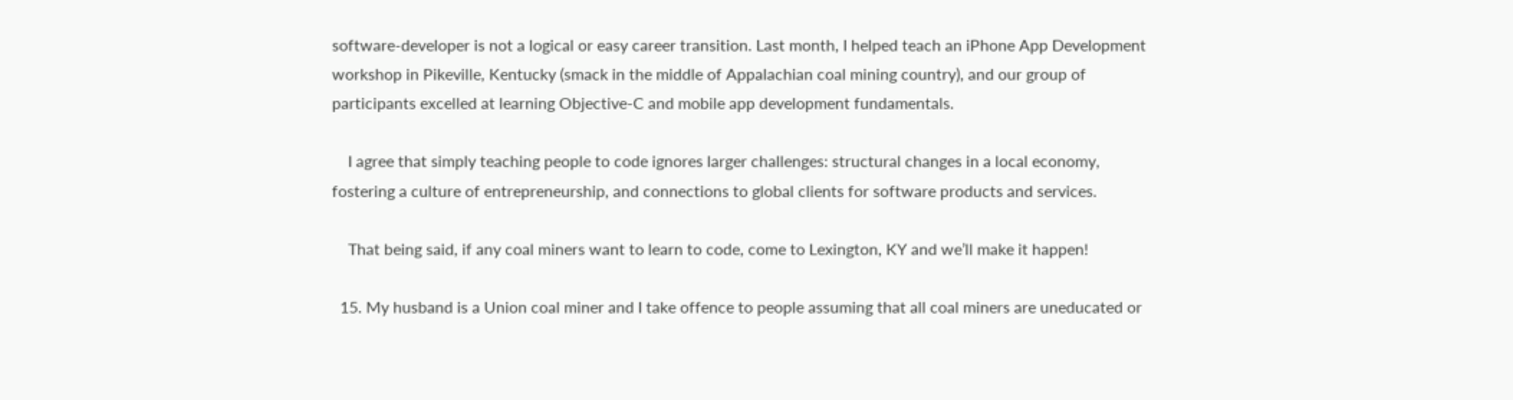software-developer is not a logical or easy career transition. Last month, I helped teach an iPhone App Development workshop in Pikeville, Kentucky (smack in the middle of Appalachian coal mining country), and our group of participants excelled at learning Objective-C and mobile app development fundamentals.

    I agree that simply teaching people to code ignores larger challenges: structural changes in a local economy, fostering a culture of entrepreneurship, and connections to global clients for software products and services.

    That being said, if any coal miners want to learn to code, come to Lexington, KY and we’ll make it happen!

  15. My husband is a Union coal miner and I take offence to people assuming that all coal miners are uneducated or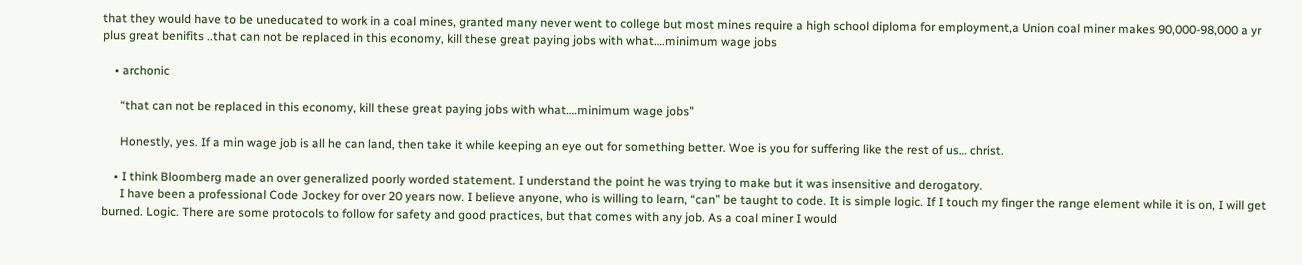that they would have to be uneducated to work in a coal mines, granted many never went to college but most mines require a high school diploma for employment,a Union coal miner makes 90,000-98,000 a yr plus great benifits ..that can not be replaced in this economy, kill these great paying jobs with what….minimum wage jobs

    • archonic

      “that can not be replaced in this economy, kill these great paying jobs with what….minimum wage jobs”

      Honestly, yes. If a min wage job is all he can land, then take it while keeping an eye out for something better. Woe is you for suffering like the rest of us… christ.

    • I think Bloomberg made an over generalized poorly worded statement. I understand the point he was trying to make but it was insensitive and derogatory.
      I have been a professional Code Jockey for over 20 years now. I believe anyone, who is willing to learn, “can” be taught to code. It is simple logic. If I touch my finger the range element while it is on, I will get burned. Logic. There are some protocols to follow for safety and good practices, but that comes with any job. As a coal miner I would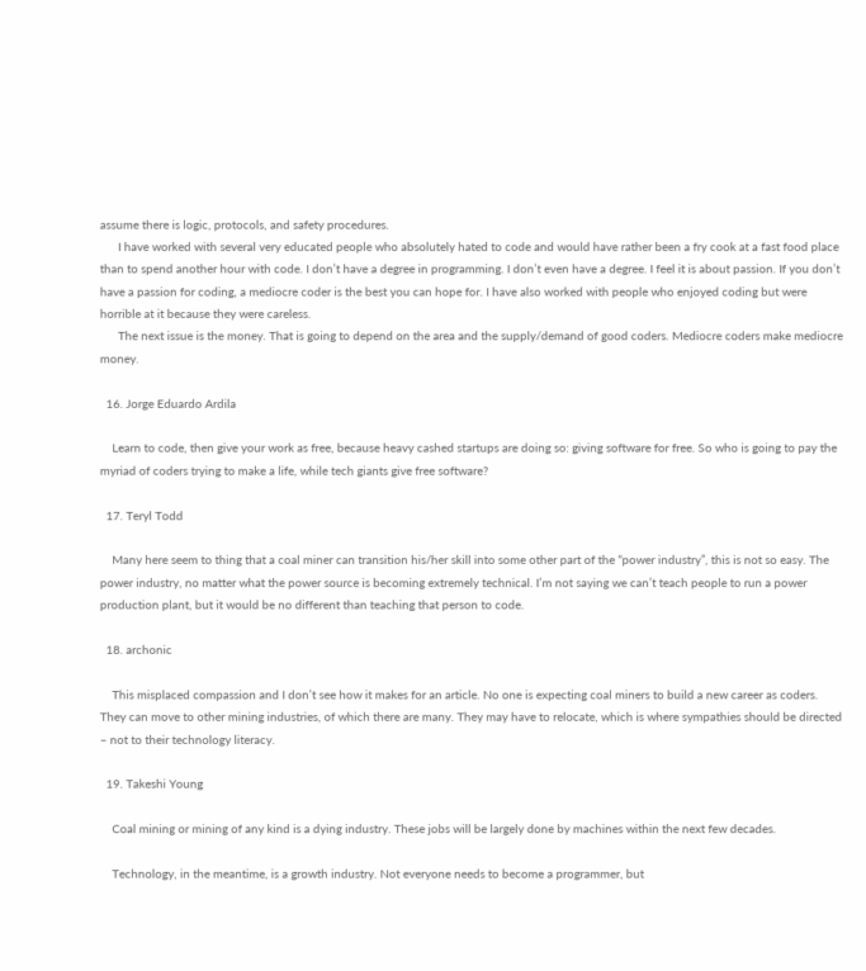assume there is logic, protocols, and safety procedures.
      I have worked with several very educated people who absolutely hated to code and would have rather been a fry cook at a fast food place than to spend another hour with code. I don’t have a degree in programming. I don’t even have a degree. I feel it is about passion. If you don’t have a passion for coding, a mediocre coder is the best you can hope for. I have also worked with people who enjoyed coding but were horrible at it because they were careless.
      The next issue is the money. That is going to depend on the area and the supply/demand of good coders. Mediocre coders make mediocre money.

  16. Jorge Eduardo Ardila

    Learn to code, then give your work as free, because heavy cashed startups are doing so: giving software for free. So who is going to pay the myriad of coders trying to make a life, while tech giants give free software?

  17. Teryl Todd

    Many here seem to thing that a coal miner can transition his/her skill into some other part of the “power industry”, this is not so easy. The power industry, no matter what the power source is becoming extremely technical. I’m not saying we can’t teach people to run a power production plant, but it would be no different than teaching that person to code.

  18. archonic

    This misplaced compassion and I don’t see how it makes for an article. No one is expecting coal miners to build a new career as coders. They can move to other mining industries, of which there are many. They may have to relocate, which is where sympathies should be directed – not to their technology literacy.

  19. Takeshi Young

    Coal mining or mining of any kind is a dying industry. These jobs will be largely done by machines within the next few decades.

    Technology, in the meantime, is a growth industry. Not everyone needs to become a programmer, but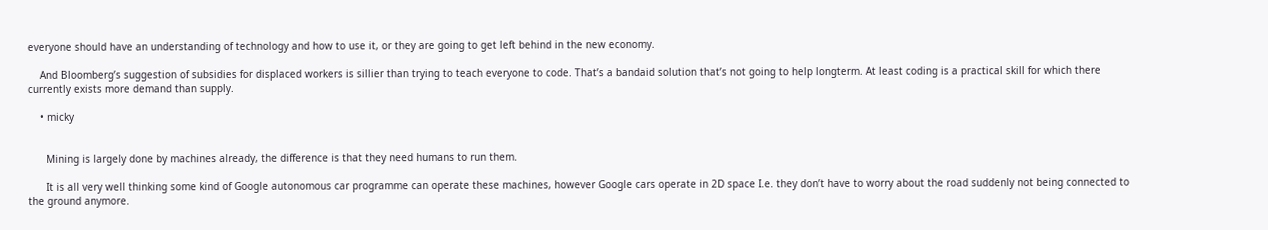everyone should have an understanding of technology and how to use it, or they are going to get left behind in the new economy.

    And Bloomberg’s suggestion of subsidies for displaced workers is sillier than trying to teach everyone to code. That’s a bandaid solution that’s not going to help longterm. At least coding is a practical skill for which there currently exists more demand than supply.

    • micky


      Mining is largely done by machines already, the difference is that they need humans to run them.

      It is all very well thinking some kind of Google autonomous car programme can operate these machines, however Google cars operate in 2D space I.e. they don’t have to worry about the road suddenly not being connected to the ground anymore.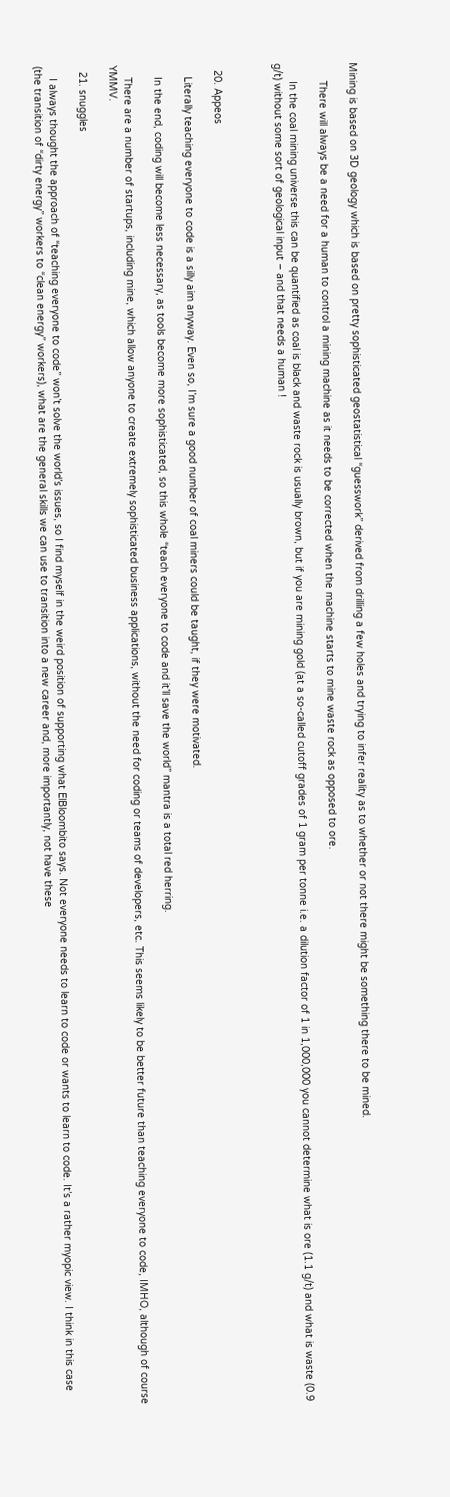Mining is based on 3D geology which is based on pretty sophisticated geostatistical “guesswork” derived from drilling a few holes and trying to infer reality as to whether or not there might be something there to be mined.

      There will always be a need for a human to control a mining machine as it needs to be corrected when the machine starts to mine waste rock as opposed to ore.

      In the coal mining universe this can be quantified as coal is black and waste rock is usually brown, but if you are mining gold (at a so-called cutoff grades of 1 gram per tonne i.e. a dilution factor of 1 in 1,000,000 you cannot determine what is ore (1.1 g/t) and what is waste (0.9 g/t) without some sort of geological input – and that needs a human !



  20. Appeos

    Literally teaching everyone to code is a silly aim anyway. Even so, I’m sure a good number of coal miners could be taught, if they were motivated.

    In the end, coding will become less necessary, as tools become more sophisticated, so this whole “teach everyone to code and it’ll save the world” mantra is a total red herring.

    There are a number of startups, including mine, which allow anyone to create extremely sophisticated business applications, without the need for coding or teams of developers, etc. This seems likely to be better future than teaching everyone to code, IMHO, although of course YMMV.

  21. snuggles

    I always thought the approach of “teaching everyone to code” won’t solve the world’s issues, so I find myself in the weird position of supporting what ElBloombito says. Not everyone needs to learn to code or wants to learn to code. It’s a rather myopic view. I think in this case (the transition of “dirty energy” workers to “clean energy” workers), what are the general skills we can use to transition into a new career and, more importantly, not have these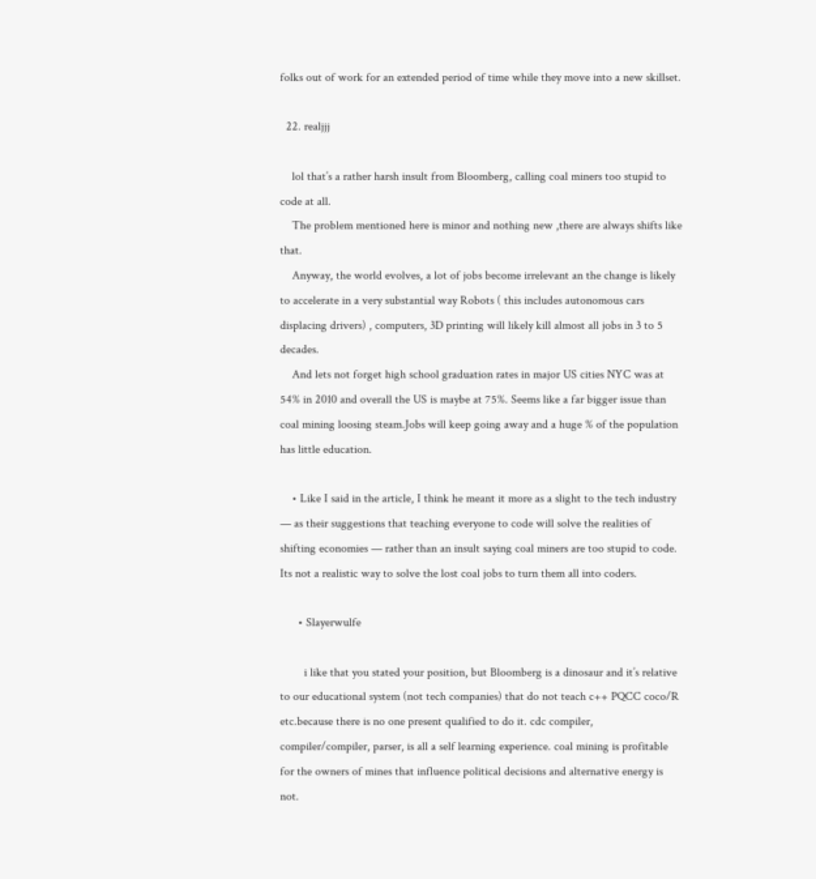folks out of work for an extended period of time while they move into a new skillset.

  22. realjjj

    lol that’s a rather harsh insult from Bloomberg, calling coal miners too stupid to code at all.
    The problem mentioned here is minor and nothing new ,there are always shifts like that.
    Anyway, the world evolves, a lot of jobs become irrelevant an the change is likely to accelerate in a very substantial way Robots ( this includes autonomous cars displacing drivers) , computers, 3D printing will likely kill almost all jobs in 3 to 5 decades.
    And lets not forget high school graduation rates in major US cities NYC was at 54% in 2010 and overall the US is maybe at 75%. Seems like a far bigger issue than coal mining loosing steam.Jobs will keep going away and a huge % of the population has little education.

    • Like I said in the article, I think he meant it more as a slight to the tech industry — as their suggestions that teaching everyone to code will solve the realities of shifting economies — rather than an insult saying coal miners are too stupid to code. Its not a realistic way to solve the lost coal jobs to turn them all into coders.

      • Slayerwulfe

        i like that you stated your position, but Bloomberg is a dinosaur and it’s relative to our educational system (not tech companies) that do not teach c++ PQCC coco/R etc.because there is no one present qualified to do it. cdc compiler, compiler/compiler, parser, is all a self learning experience. coal mining is profitable for the owners of mines that influence political decisions and alternative energy is not.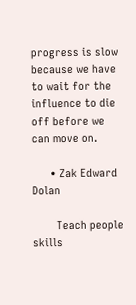progress is slow because we have to wait for the influence to die off before we can move on.

      • Zak Edward Dolan

        Teach people skills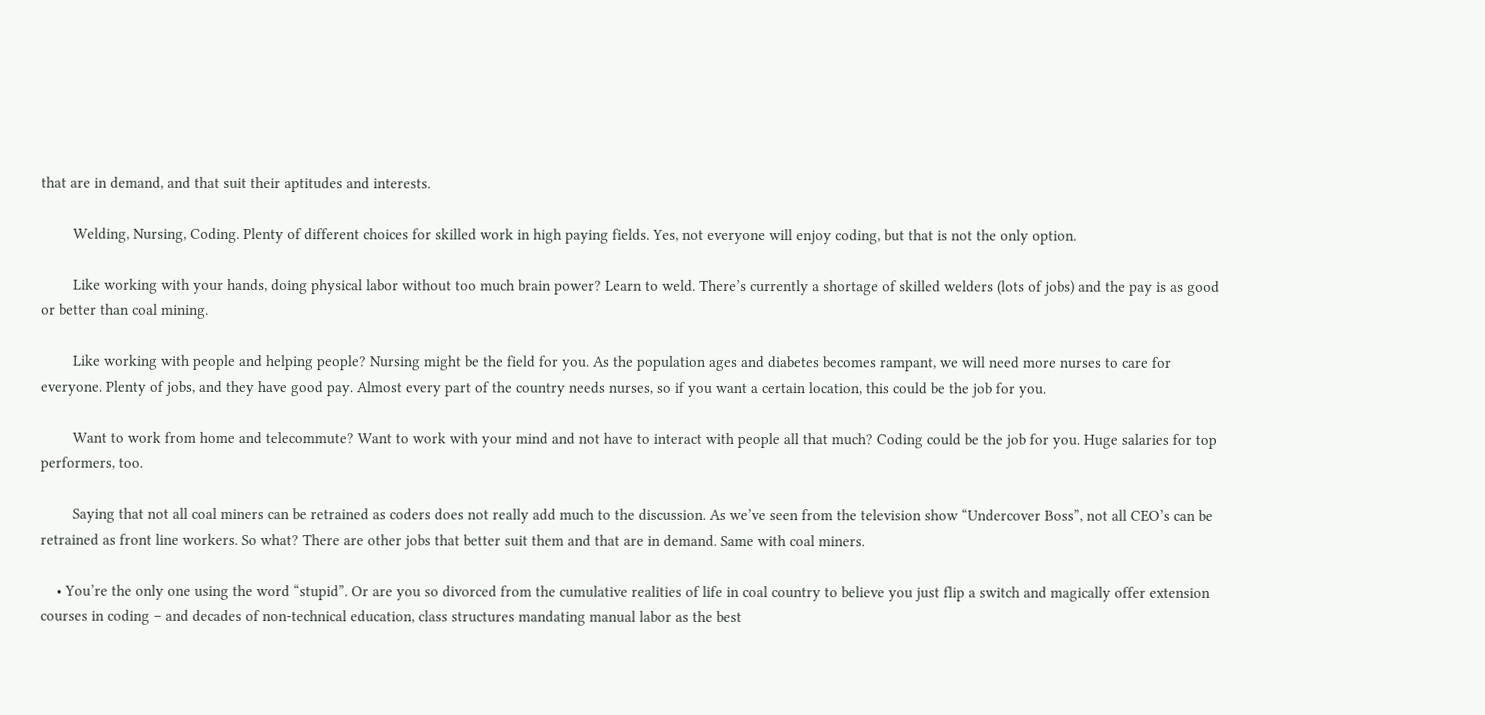that are in demand, and that suit their aptitudes and interests.

        Welding, Nursing, Coding. Plenty of different choices for skilled work in high paying fields. Yes, not everyone will enjoy coding, but that is not the only option.

        Like working with your hands, doing physical labor without too much brain power? Learn to weld. There’s currently a shortage of skilled welders (lots of jobs) and the pay is as good or better than coal mining.

        Like working with people and helping people? Nursing might be the field for you. As the population ages and diabetes becomes rampant, we will need more nurses to care for everyone. Plenty of jobs, and they have good pay. Almost every part of the country needs nurses, so if you want a certain location, this could be the job for you.

        Want to work from home and telecommute? Want to work with your mind and not have to interact with people all that much? Coding could be the job for you. Huge salaries for top performers, too.

        Saying that not all coal miners can be retrained as coders does not really add much to the discussion. As we’ve seen from the television show “Undercover Boss”, not all CEO’s can be retrained as front line workers. So what? There are other jobs that better suit them and that are in demand. Same with coal miners.

    • You’re the only one using the word “stupid”. Or are you so divorced from the cumulative realities of life in coal country to believe you just flip a switch and magically offer extension courses in coding – and decades of non-technical education, class structures mandating manual labor as the best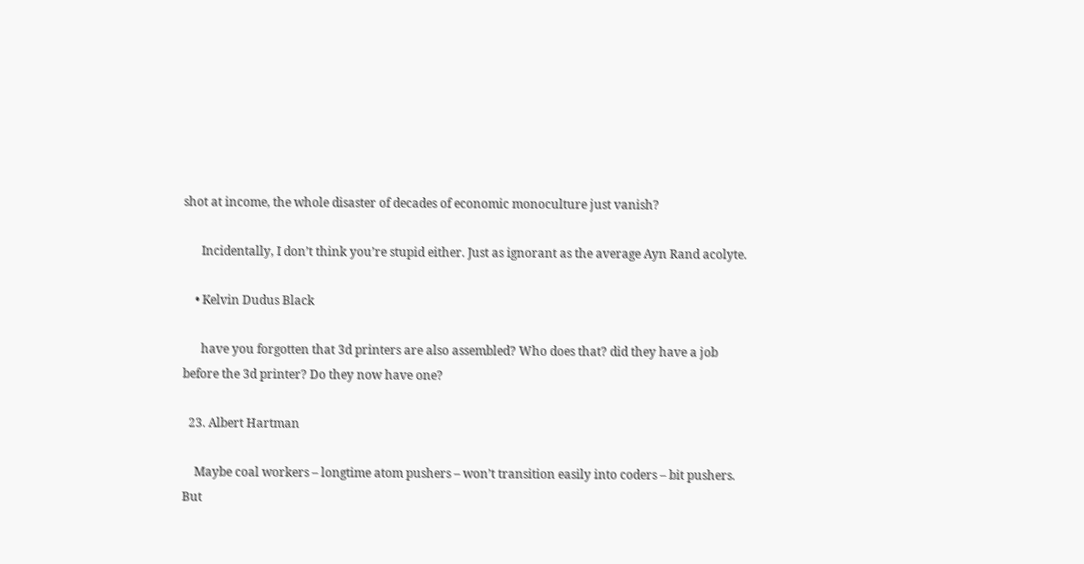shot at income, the whole disaster of decades of economic monoculture just vanish?

      Incidentally, I don’t think you’re stupid either. Just as ignorant as the average Ayn Rand acolyte.

    • Kelvin Dudus Black

      have you forgotten that 3d printers are also assembled? Who does that? did they have a job before the 3d printer? Do they now have one?

  23. Albert Hartman

    Maybe coal workers – longtime atom pushers – won’t transition easily into coders – bit pushers. But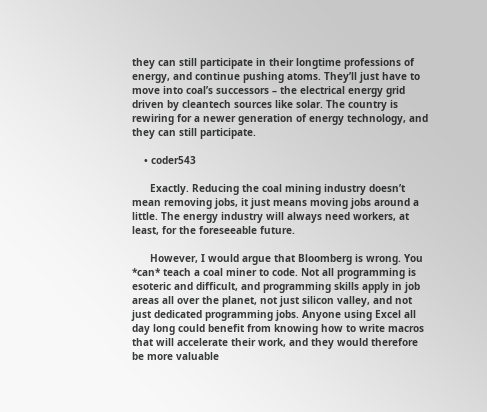they can still participate in their longtime professions of energy, and continue pushing atoms. They’ll just have to move into coal’s successors – the electrical energy grid driven by cleantech sources like solar. The country is rewiring for a newer generation of energy technology, and they can still participate.

    • coder543

      Exactly. Reducing the coal mining industry doesn’t mean removing jobs, it just means moving jobs around a little. The energy industry will always need workers, at least, for the foreseeable future.

      However, I would argue that Bloomberg is wrong. You *can* teach a coal miner to code. Not all programming is esoteric and difficult, and programming skills apply in job areas all over the planet, not just silicon valley, and not just dedicated programming jobs. Anyone using Excel all day long could benefit from knowing how to write macros that will accelerate their work, and they would therefore be more valuable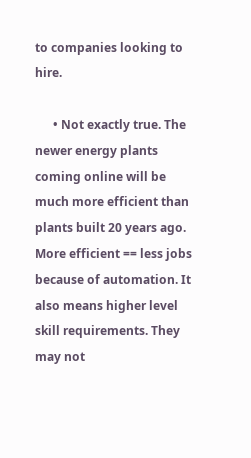to companies looking to hire.

      • Not exactly true. The newer energy plants coming online will be much more efficient than plants built 20 years ago. More efficient == less jobs because of automation. It also means higher level skill requirements. They may not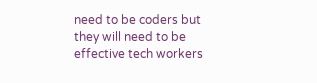need to be coders but they will need to be effective tech workers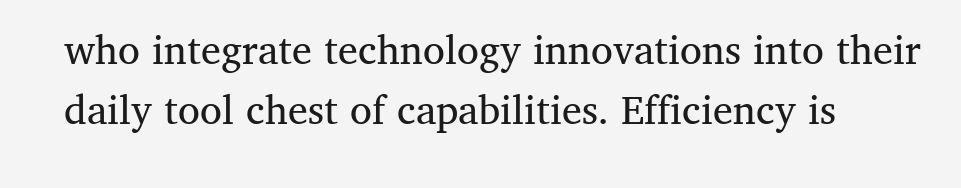who integrate technology innovations into their daily tool chest of capabilities. Efficiency is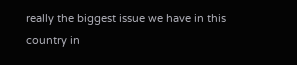really the biggest issue we have in this country in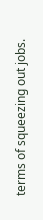terms of squeezing out jobs.